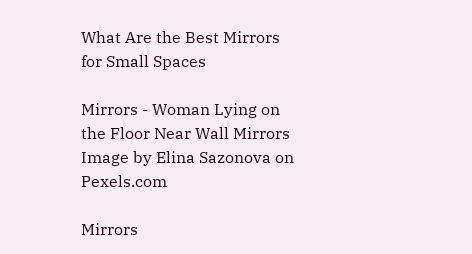What Are the Best Mirrors for Small Spaces

Mirrors - Woman Lying on the Floor Near Wall Mirrors
Image by Elina Sazonova on Pexels.com

Mirrors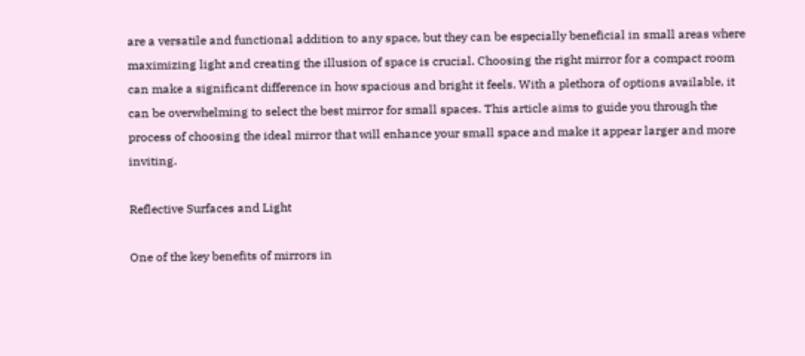are a versatile and functional addition to any space, but they can be especially beneficial in small areas where maximizing light and creating the illusion of space is crucial. Choosing the right mirror for a compact room can make a significant difference in how spacious and bright it feels. With a plethora of options available, it can be overwhelming to select the best mirror for small spaces. This article aims to guide you through the process of choosing the ideal mirror that will enhance your small space and make it appear larger and more inviting.

Reflective Surfaces and Light

One of the key benefits of mirrors in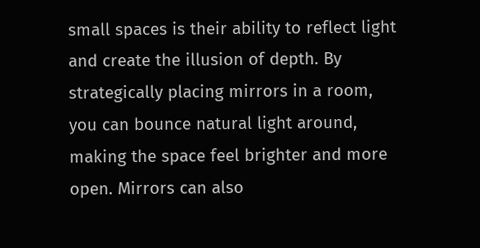small spaces is their ability to reflect light and create the illusion of depth. By strategically placing mirrors in a room, you can bounce natural light around, making the space feel brighter and more open. Mirrors can also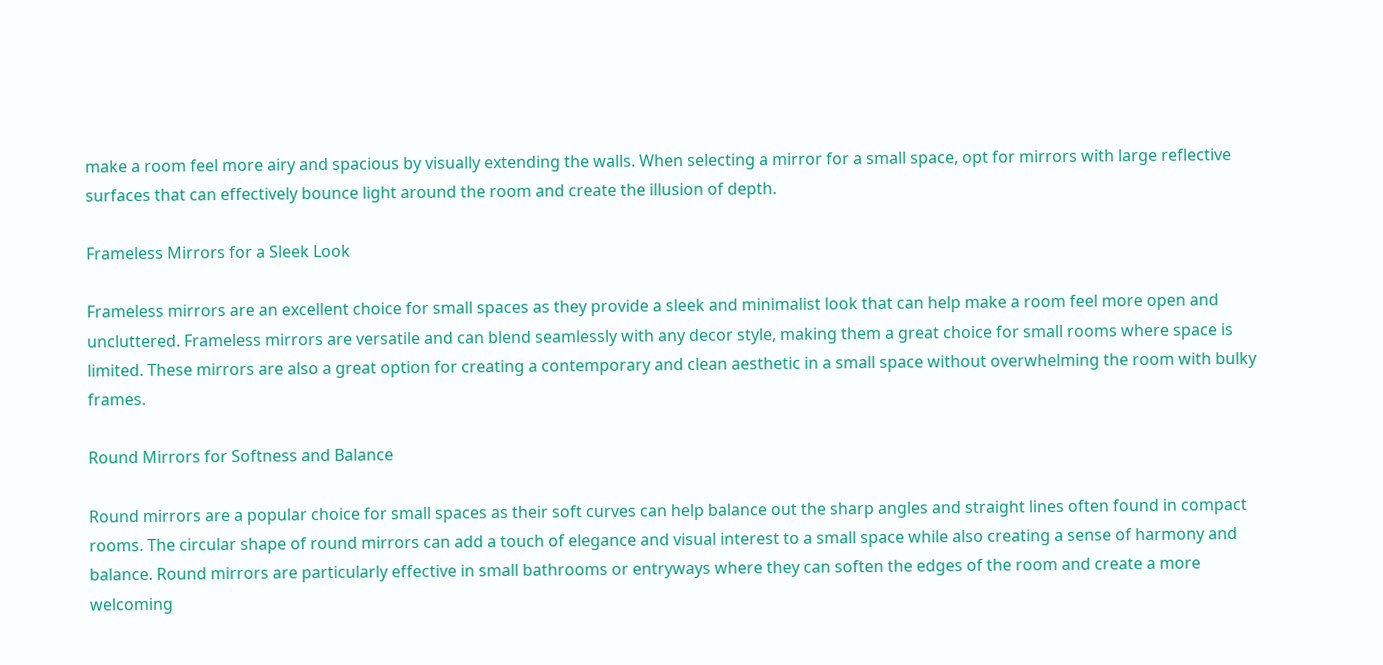make a room feel more airy and spacious by visually extending the walls. When selecting a mirror for a small space, opt for mirrors with large reflective surfaces that can effectively bounce light around the room and create the illusion of depth.

Frameless Mirrors for a Sleek Look

Frameless mirrors are an excellent choice for small spaces as they provide a sleek and minimalist look that can help make a room feel more open and uncluttered. Frameless mirrors are versatile and can blend seamlessly with any decor style, making them a great choice for small rooms where space is limited. These mirrors are also a great option for creating a contemporary and clean aesthetic in a small space without overwhelming the room with bulky frames.

Round Mirrors for Softness and Balance

Round mirrors are a popular choice for small spaces as their soft curves can help balance out the sharp angles and straight lines often found in compact rooms. The circular shape of round mirrors can add a touch of elegance and visual interest to a small space while also creating a sense of harmony and balance. Round mirrors are particularly effective in small bathrooms or entryways where they can soften the edges of the room and create a more welcoming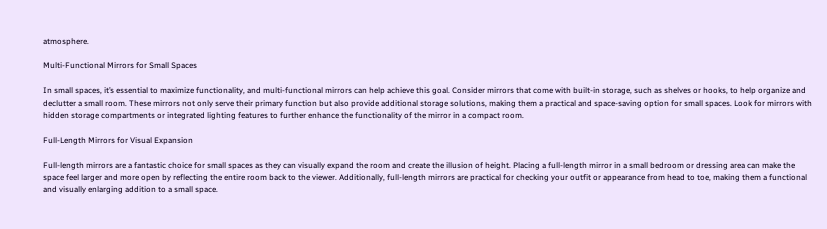atmosphere.

Multi-Functional Mirrors for Small Spaces

In small spaces, it’s essential to maximize functionality, and multi-functional mirrors can help achieve this goal. Consider mirrors that come with built-in storage, such as shelves or hooks, to help organize and declutter a small room. These mirrors not only serve their primary function but also provide additional storage solutions, making them a practical and space-saving option for small spaces. Look for mirrors with hidden storage compartments or integrated lighting features to further enhance the functionality of the mirror in a compact room.

Full-Length Mirrors for Visual Expansion

Full-length mirrors are a fantastic choice for small spaces as they can visually expand the room and create the illusion of height. Placing a full-length mirror in a small bedroom or dressing area can make the space feel larger and more open by reflecting the entire room back to the viewer. Additionally, full-length mirrors are practical for checking your outfit or appearance from head to toe, making them a functional and visually enlarging addition to a small space.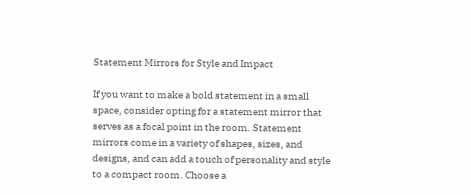Statement Mirrors for Style and Impact

If you want to make a bold statement in a small space, consider opting for a statement mirror that serves as a focal point in the room. Statement mirrors come in a variety of shapes, sizes, and designs, and can add a touch of personality and style to a compact room. Choose a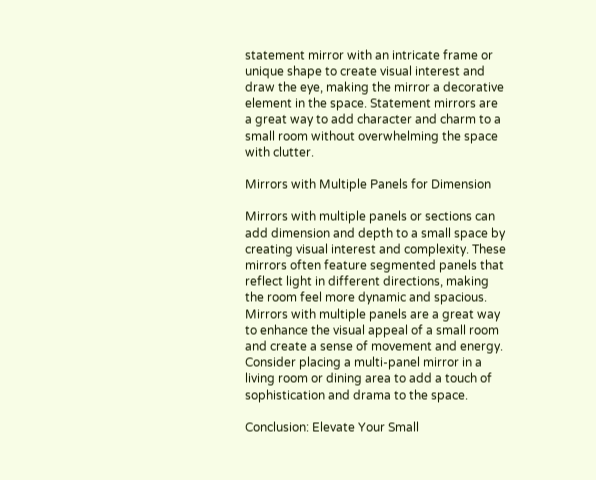statement mirror with an intricate frame or unique shape to create visual interest and draw the eye, making the mirror a decorative element in the space. Statement mirrors are a great way to add character and charm to a small room without overwhelming the space with clutter.

Mirrors with Multiple Panels for Dimension

Mirrors with multiple panels or sections can add dimension and depth to a small space by creating visual interest and complexity. These mirrors often feature segmented panels that reflect light in different directions, making the room feel more dynamic and spacious. Mirrors with multiple panels are a great way to enhance the visual appeal of a small room and create a sense of movement and energy. Consider placing a multi-panel mirror in a living room or dining area to add a touch of sophistication and drama to the space.

Conclusion: Elevate Your Small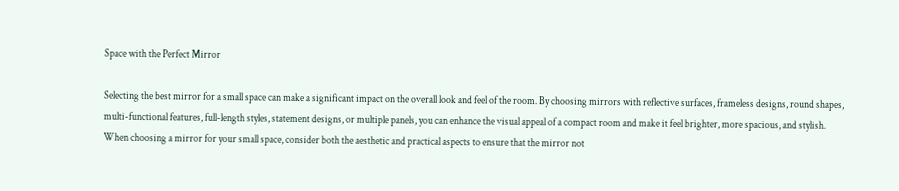Space with the Perfect Mirror

Selecting the best mirror for a small space can make a significant impact on the overall look and feel of the room. By choosing mirrors with reflective surfaces, frameless designs, round shapes, multi-functional features, full-length styles, statement designs, or multiple panels, you can enhance the visual appeal of a compact room and make it feel brighter, more spacious, and stylish. When choosing a mirror for your small space, consider both the aesthetic and practical aspects to ensure that the mirror not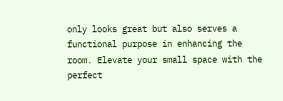only looks great but also serves a functional purpose in enhancing the room. Elevate your small space with the perfect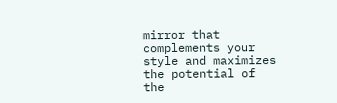mirror that complements your style and maximizes the potential of the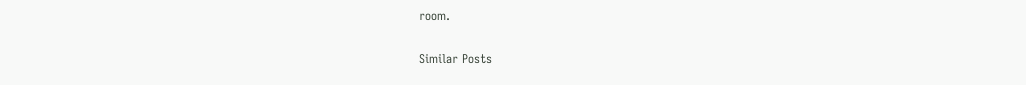room.

Similar Posts